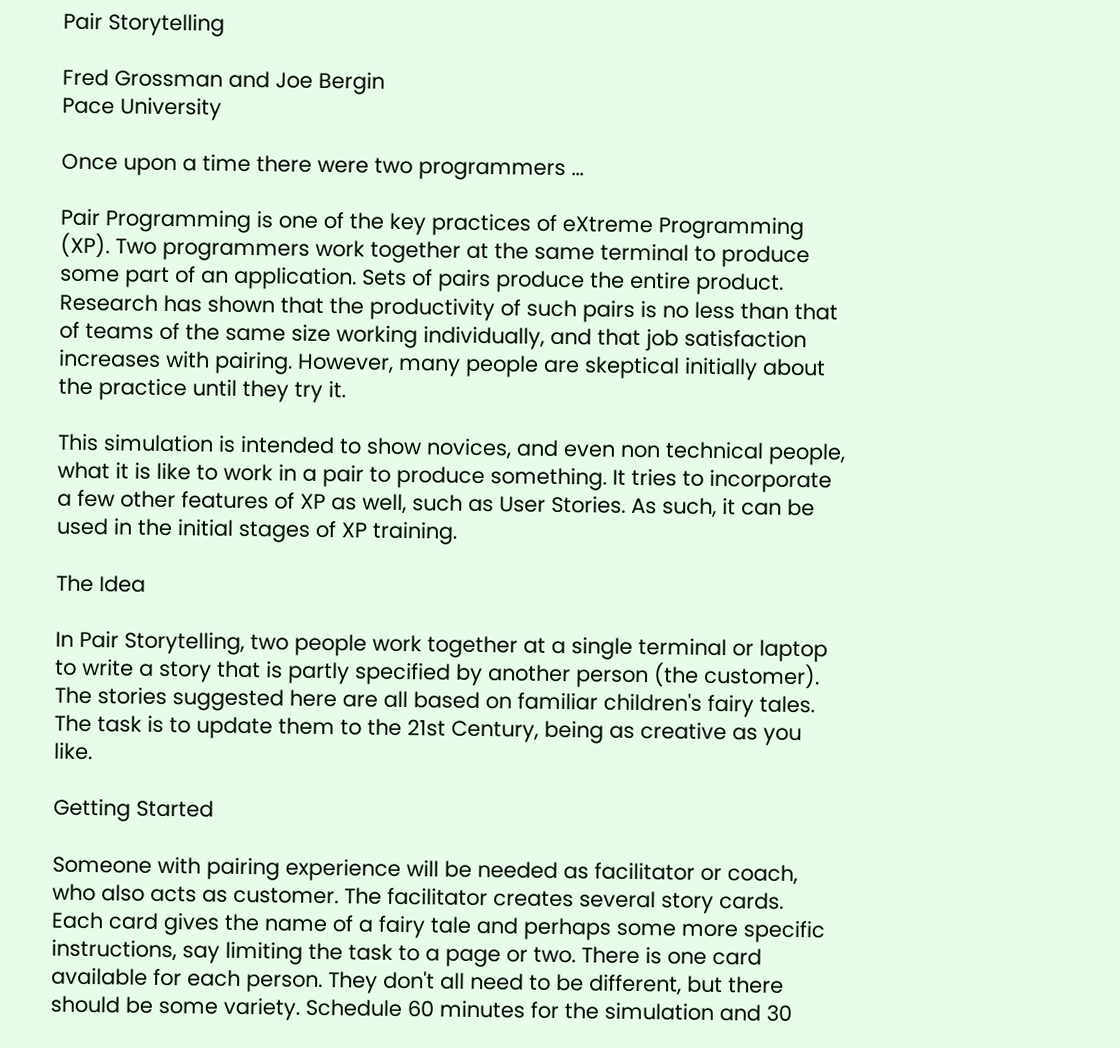Pair Storytelling

Fred Grossman and Joe Bergin
Pace University

Once upon a time there were two programmers ...

Pair Programming is one of the key practices of eXtreme Programming (XP). Two programmers work together at the same terminal to produce some part of an application. Sets of pairs produce the entire product. Research has shown that the productivity of such pairs is no less than that of teams of the same size working individually, and that job satisfaction increases with pairing. However, many people are skeptical initially about the practice until they try it.

This simulation is intended to show novices, and even non technical people, what it is like to work in a pair to produce something. It tries to incorporate a few other features of XP as well, such as User Stories. As such, it can be used in the initial stages of XP training.

The Idea

In Pair Storytelling, two people work together at a single terminal or laptop to write a story that is partly specified by another person (the customer). The stories suggested here are all based on familiar children's fairy tales. The task is to update them to the 21st Century, being as creative as you like.

Getting Started

Someone with pairing experience will be needed as facilitator or coach, who also acts as customer. The facilitator creates several story cards. Each card gives the name of a fairy tale and perhaps some more specific instructions, say limiting the task to a page or two. There is one card available for each person. They don't all need to be different, but there should be some variety. Schedule 60 minutes for the simulation and 30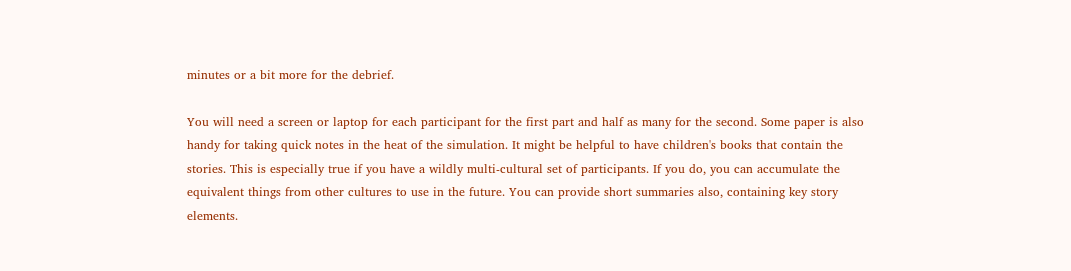minutes or a bit more for the debrief.

You will need a screen or laptop for each participant for the first part and half as many for the second. Some paper is also handy for taking quick notes in the heat of the simulation. It might be helpful to have children's books that contain the stories. This is especially true if you have a wildly multi-cultural set of participants. If you do, you can accumulate the equivalent things from other cultures to use in the future. You can provide short summaries also, containing key story elements.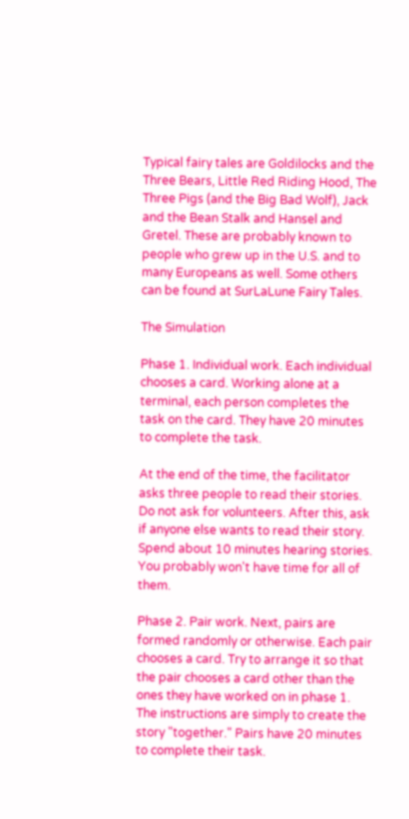Typical fairy tales are Goldilocks and the Three Bears, Little Red Riding Hood, The Three Pigs (and the Big Bad Wolf), Jack and the Bean Stalk and Hansel and Gretel. These are probably known to people who grew up in the U.S. and to many Europeans as well. Some others can be found at SurLaLune Fairy Tales.

The Simulation

Phase 1. Individual work. Each individual chooses a card. Working alone at a terminal, each person completes the task on the card. They have 20 minutes to complete the task.

At the end of the time, the facilitator asks three people to read their stories. Do not ask for volunteers. After this, ask if anyone else wants to read their story. Spend about 10 minutes hearing stories. You probably won't have time for all of them.

Phase 2. Pair work. Next, pairs are formed randomly or otherwise. Each pair chooses a card. Try to arrange it so that the pair chooses a card other than the ones they have worked on in phase 1. The instructions are simply to create the story "together." Pairs have 20 minutes to complete their task.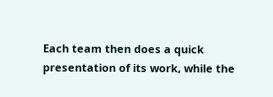Each team then does a quick presentation of its work, while the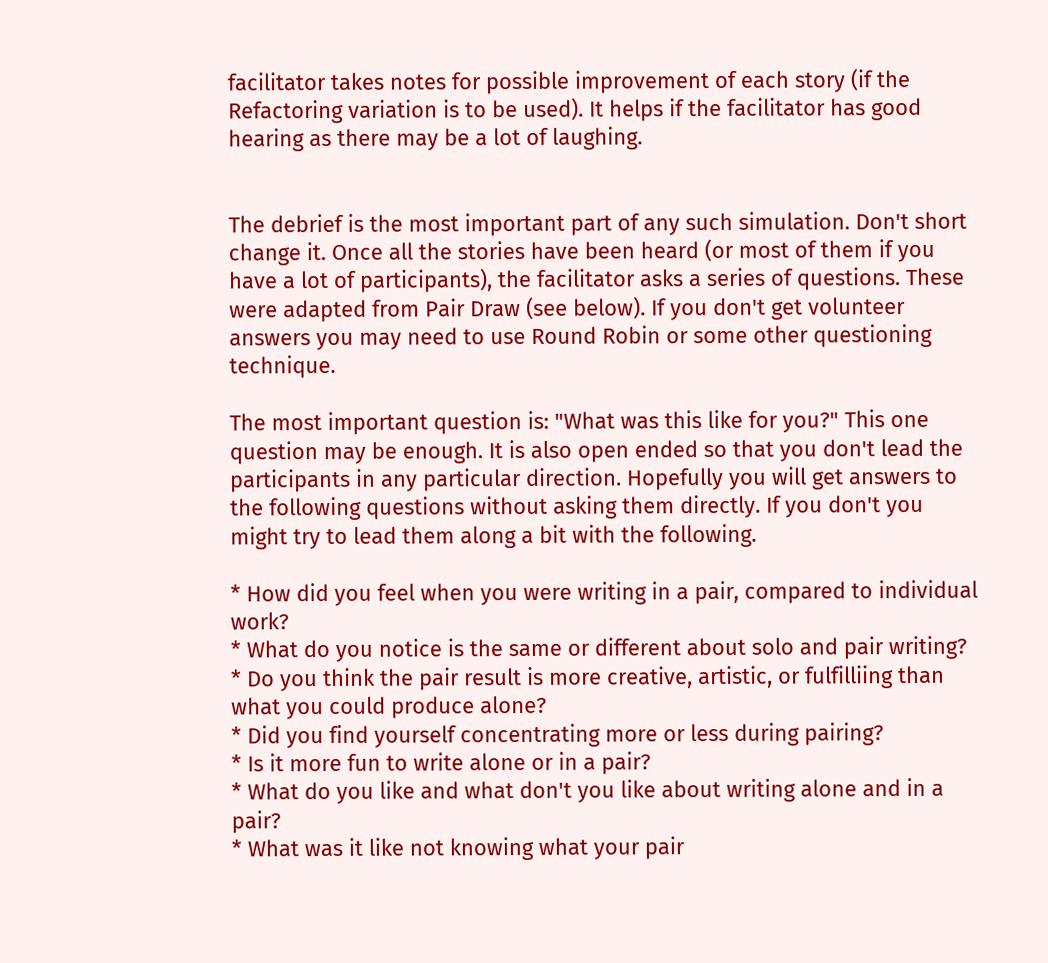facilitator takes notes for possible improvement of each story (if the Refactoring variation is to be used). It helps if the facilitator has good hearing as there may be a lot of laughing.


The debrief is the most important part of any such simulation. Don't short change it. Once all the stories have been heard (or most of them if you have a lot of participants), the facilitator asks a series of questions. These were adapted from Pair Draw (see below). If you don't get volunteer answers you may need to use Round Robin or some other questioning technique.

The most important question is: "What was this like for you?" This one question may be enough. It is also open ended so that you don't lead the participants in any particular direction. Hopefully you will get answers to the following questions without asking them directly. If you don't you might try to lead them along a bit with the following.

* How did you feel when you were writing in a pair, compared to individual work?
* What do you notice is the same or different about solo and pair writing?
* Do you think the pair result is more creative, artistic, or fulfilliing than what you could produce alone?
* Did you find yourself concentrating more or less during pairing?
* Is it more fun to write alone or in a pair?
* What do you like and what don't you like about writing alone and in a pair?
* What was it like not knowing what your pair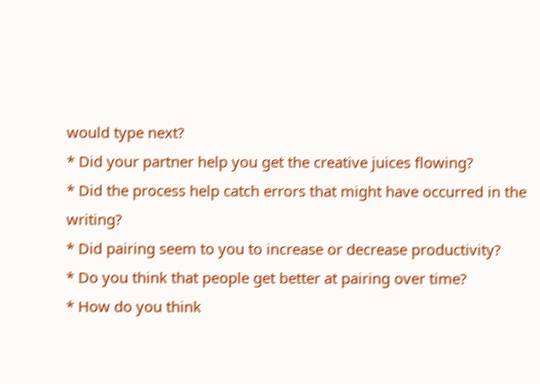would type next?
* Did your partner help you get the creative juices flowing?
* Did the process help catch errors that might have occurred in the writing?
* Did pairing seem to you to increase or decrease productivity?
* Do you think that people get better at pairing over time?
* How do you think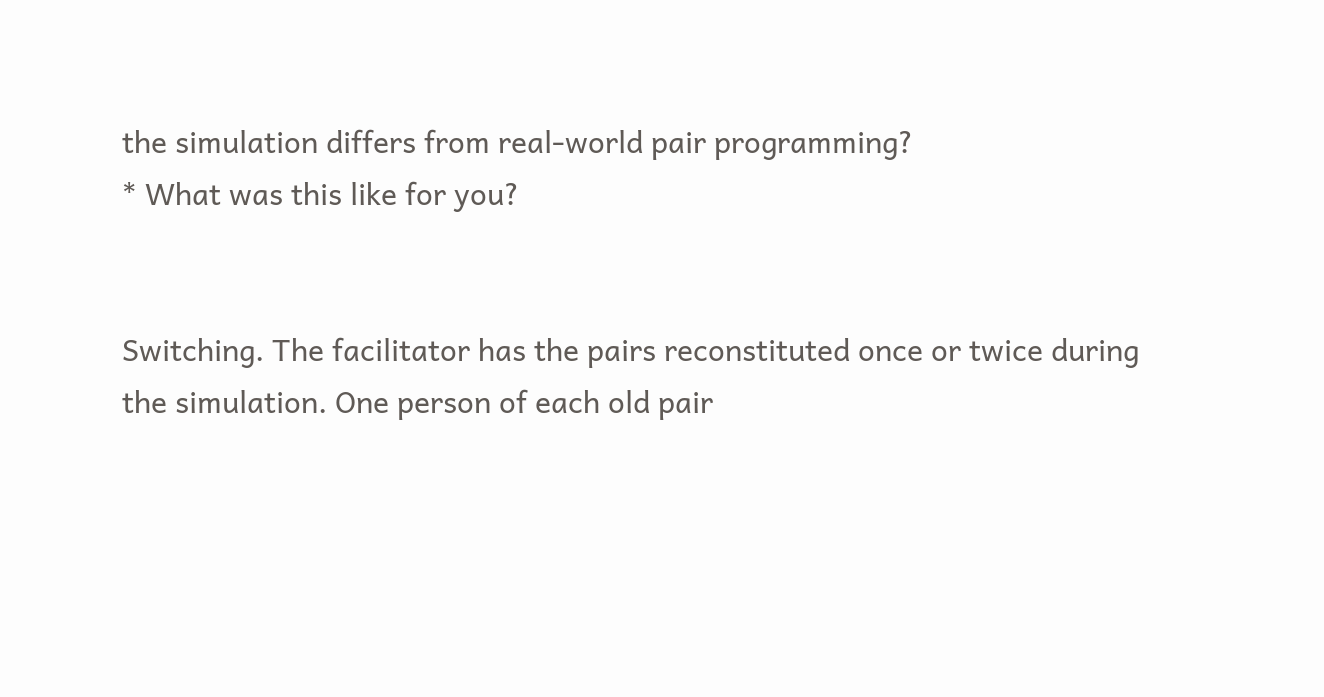the simulation differs from real-world pair programming?
* What was this like for you?


Switching. The facilitator has the pairs reconstituted once or twice during the simulation. One person of each old pair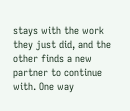stays with the work they just did, and the other finds a new partner to continue with. One way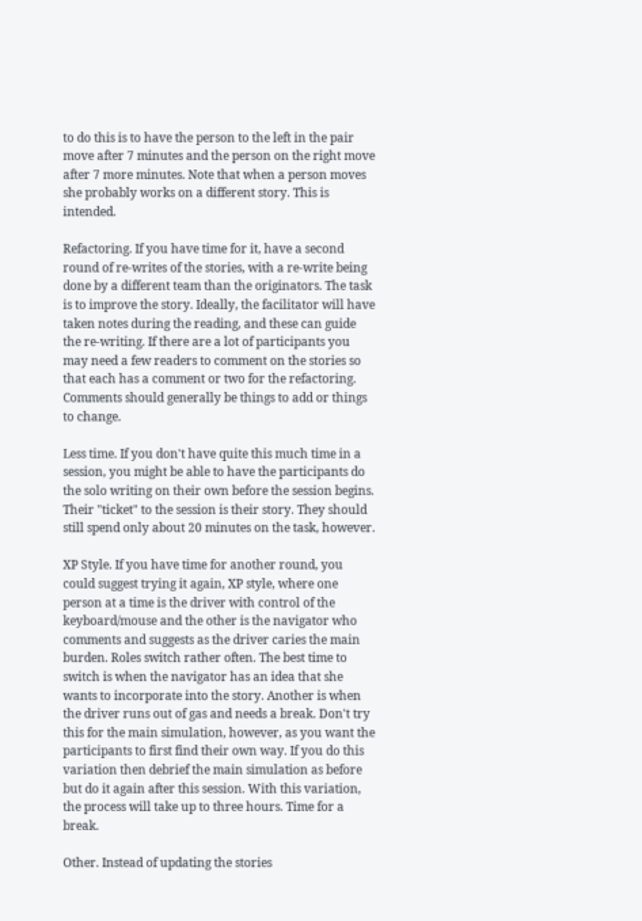to do this is to have the person to the left in the pair move after 7 minutes and the person on the right move after 7 more minutes. Note that when a person moves she probably works on a different story. This is intended.

Refactoring. If you have time for it, have a second round of re-writes of the stories, with a re-write being done by a different team than the originators. The task is to improve the story. Ideally, the facilitator will have taken notes during the reading, and these can guide the re-writing. If there are a lot of participants you may need a few readers to comment on the stories so that each has a comment or two for the refactoring. Comments should generally be things to add or things to change.

Less time. If you don't have quite this much time in a session, you might be able to have the participants do the solo writing on their own before the session begins. Their "ticket" to the session is their story. They should still spend only about 20 minutes on the task, however.

XP Style. If you have time for another round, you could suggest trying it again, XP style, where one person at a time is the driver with control of the keyboard/mouse and the other is the navigator who comments and suggests as the driver caries the main burden. Roles switch rather often. The best time to switch is when the navigator has an idea that she wants to incorporate into the story. Another is when the driver runs out of gas and needs a break. Don't try this for the main simulation, however, as you want the participants to first find their own way. If you do this variation then debrief the main simulation as before but do it again after this session. With this variation, the process will take up to three hours. Time for a break.

Other. Instead of updating the stories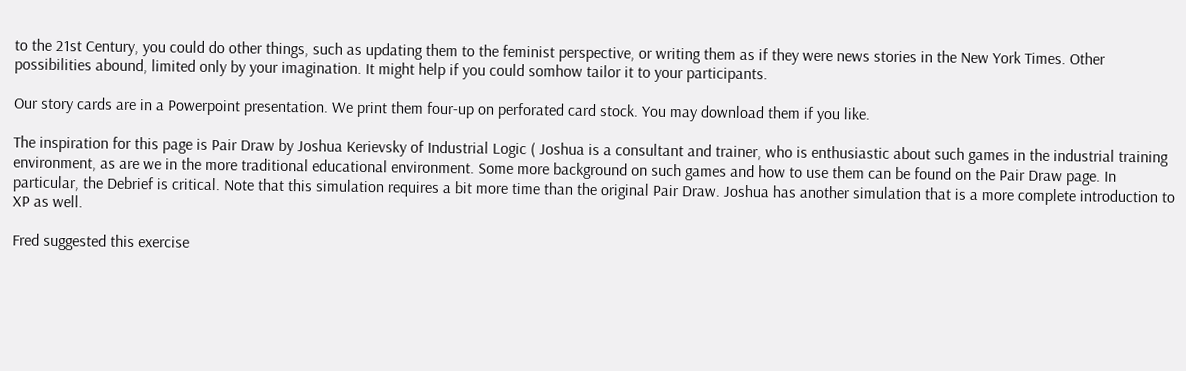to the 21st Century, you could do other things, such as updating them to the feminist perspective, or writing them as if they were news stories in the New York Times. Other possibilities abound, limited only by your imagination. It might help if you could somhow tailor it to your participants.

Our story cards are in a Powerpoint presentation. We print them four-up on perforated card stock. You may download them if you like.

The inspiration for this page is Pair Draw by Joshua Kerievsky of Industrial Logic ( Joshua is a consultant and trainer, who is enthusiastic about such games in the industrial training environment, as are we in the more traditional educational environment. Some more background on such games and how to use them can be found on the Pair Draw page. In particular, the Debrief is critical. Note that this simulation requires a bit more time than the original Pair Draw. Joshua has another simulation that is a more complete introduction to XP as well.

Fred suggested this exercise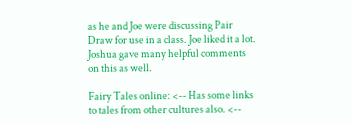as he and Joe were discussing Pair Draw for use in a class. Joe liked it a lot. Joshua gave many helpful comments on this as well.

Fairy Tales online: <-- Has some links to tales from other cultures also. <--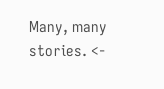Many, many stories. <-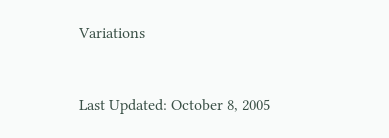Variations


Last Updated: October 8, 2005